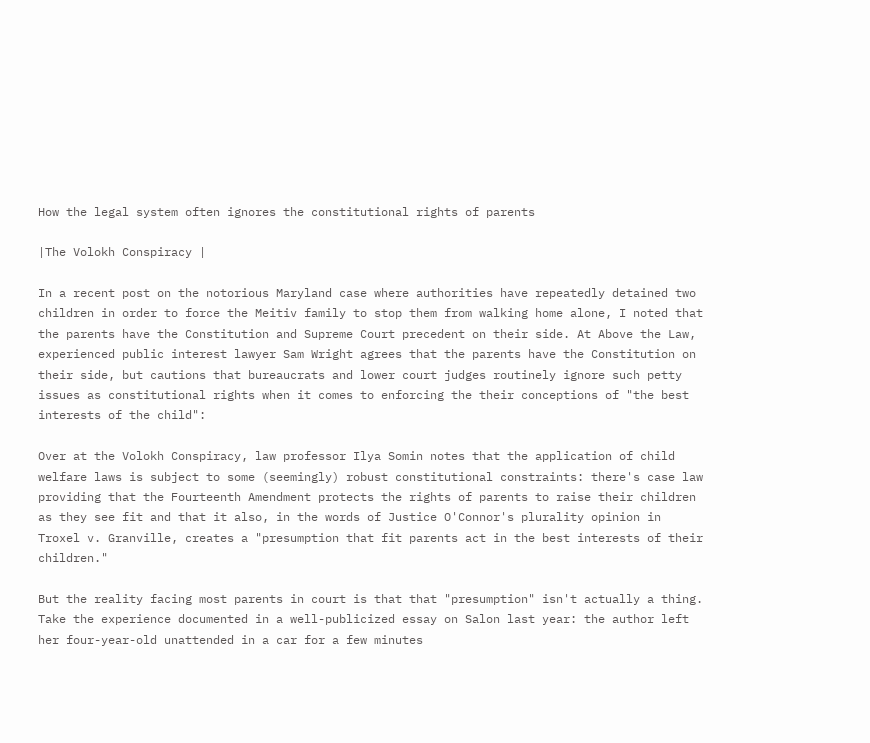How the legal system often ignores the constitutional rights of parents

|The Volokh Conspiracy |

In a recent post on the notorious Maryland case where authorities have repeatedly detained two children in order to force the Meitiv family to stop them from walking home alone, I noted that the parents have the Constitution and Supreme Court precedent on their side. At Above the Law, experienced public interest lawyer Sam Wright agrees that the parents have the Constitution on their side, but cautions that bureaucrats and lower court judges routinely ignore such petty issues as constitutional rights when it comes to enforcing the their conceptions of "the best interests of the child":

Over at the Volokh Conspiracy, law professor Ilya Somin notes that the application of child welfare laws is subject to some (seemingly) robust constitutional constraints: there's case law providing that the Fourteenth Amendment protects the rights of parents to raise their children as they see fit and that it also, in the words of Justice O'Connor's plurality opinion in Troxel v. Granville, creates a "presumption that fit parents act in the best interests of their children."

But the reality facing most parents in court is that that "presumption" isn't actually a thing. Take the experience documented in a well-publicized essay on Salon last year: the author left her four-year-old unattended in a car for a few minutes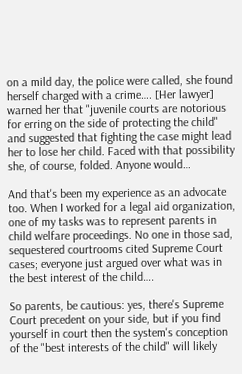on a mild day, the police were called, she found herself charged with a crime…. [Her lawyer] warned her that "juvenile courts are notorious for erring on the side of protecting the child" and suggested that fighting the case might lead her to lose her child. Faced with that possibility she, of course, folded. Anyone would…

And that's been my experience as an advocate too. When I worked for a legal aid organization, one of my tasks was to represent parents in child welfare proceedings. No one in those sad, sequestered courtrooms cited Supreme Court cases; everyone just argued over what was in the best interest of the child….

So parents, be cautious: yes, there's Supreme Court precedent on your side, but if you find yourself in court then the system's conception of the "best interests of the child" will likely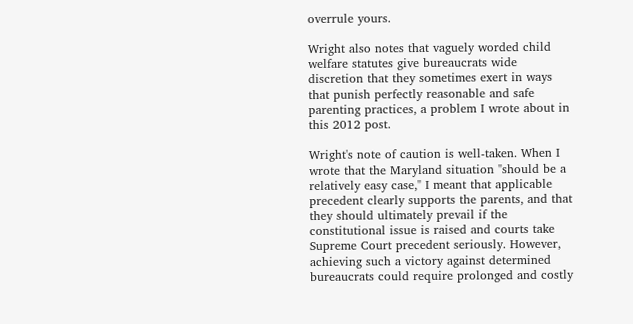overrule yours.

Wright also notes that vaguely worded child welfare statutes give bureaucrats wide discretion that they sometimes exert in ways that punish perfectly reasonable and safe parenting practices, a problem I wrote about in this 2012 post.

Wright's note of caution is well-taken. When I wrote that the Maryland situation "should be a relatively easy case," I meant that applicable precedent clearly supports the parents, and that they should ultimately prevail if the constitutional issue is raised and courts take Supreme Court precedent seriously. However, achieving such a victory against determined bureaucrats could require prolonged and costly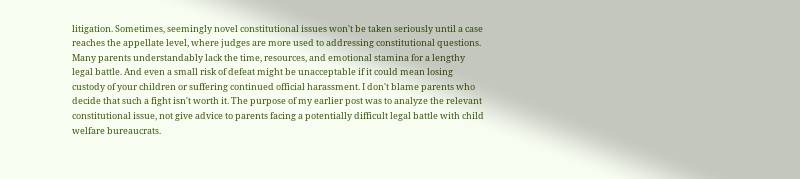litigation. Sometimes, seemingly novel constitutional issues won't be taken seriously until a case reaches the appellate level, where judges are more used to addressing constitutional questions. Many parents understandably lack the time, resources, and emotional stamina for a lengthy legal battle. And even a small risk of defeat might be unacceptable if it could mean losing custody of your children or suffering continued official harassment. I don't blame parents who decide that such a fight isn't worth it. The purpose of my earlier post was to analyze the relevant constitutional issue, not give advice to parents facing a potentially difficult legal battle with child welfare bureaucrats.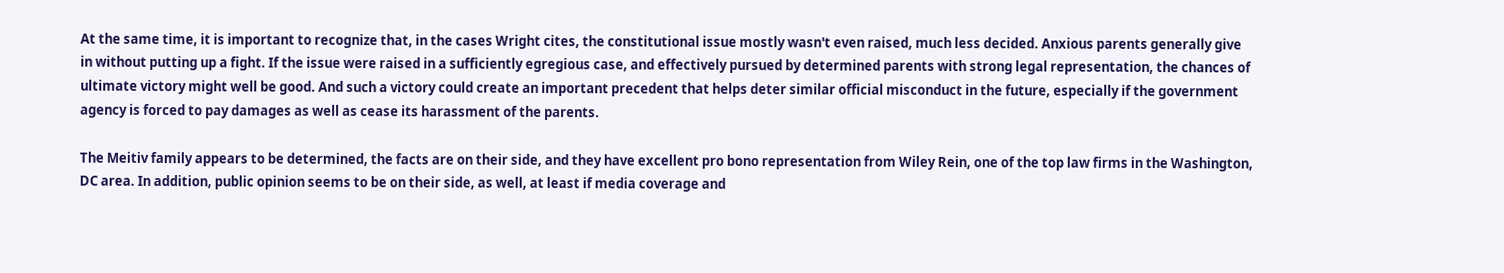At the same time, it is important to recognize that, in the cases Wright cites, the constitutional issue mostly wasn't even raised, much less decided. Anxious parents generally give in without putting up a fight. If the issue were raised in a sufficiently egregious case, and effectively pursued by determined parents with strong legal representation, the chances of ultimate victory might well be good. And such a victory could create an important precedent that helps deter similar official misconduct in the future, especially if the government agency is forced to pay damages as well as cease its harassment of the parents.

The Meitiv family appears to be determined, the facts are on their side, and they have excellent pro bono representation from Wiley Rein, one of the top law firms in the Washington, DC area. In addition, public opinion seems to be on their side, as well, at least if media coverage and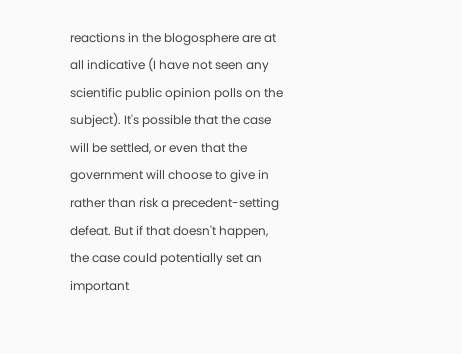reactions in the blogosphere are at all indicative (I have not seen any scientific public opinion polls on the subject). It's possible that the case will be settled, or even that the government will choose to give in rather than risk a precedent-setting defeat. But if that doesn't happen, the case could potentially set an important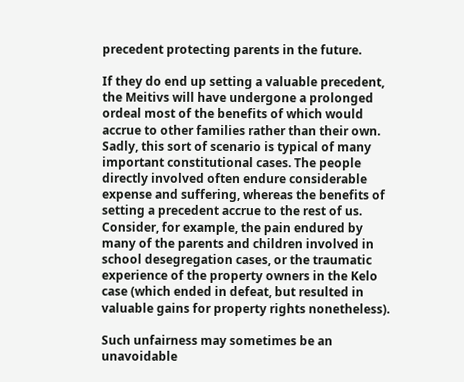precedent protecting parents in the future.

If they do end up setting a valuable precedent, the Meitivs will have undergone a prolonged ordeal most of the benefits of which would accrue to other families rather than their own. Sadly, this sort of scenario is typical of many important constitutional cases. The people directly involved often endure considerable expense and suffering, whereas the benefits of setting a precedent accrue to the rest of us. Consider, for example, the pain endured by many of the parents and children involved in school desegregation cases, or the traumatic experience of the property owners in the Kelo case (which ended in defeat, but resulted in valuable gains for property rights nonetheless).

Such unfairness may sometimes be an unavoidable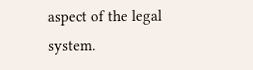aspect of the legal system.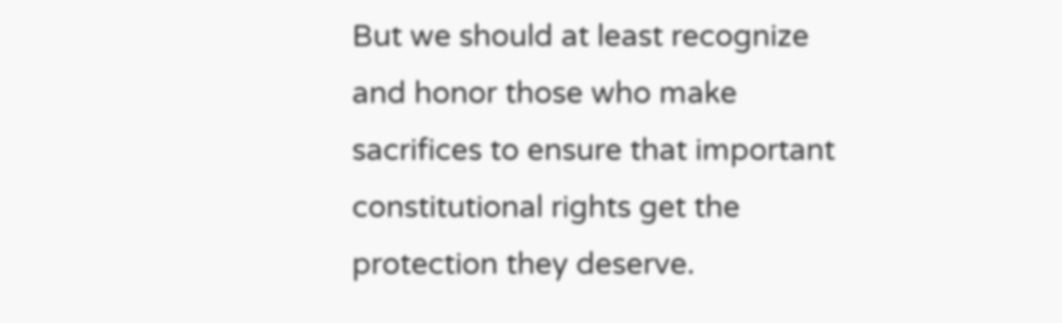But we should at least recognize and honor those who make sacrifices to ensure that important constitutional rights get the protection they deserve.